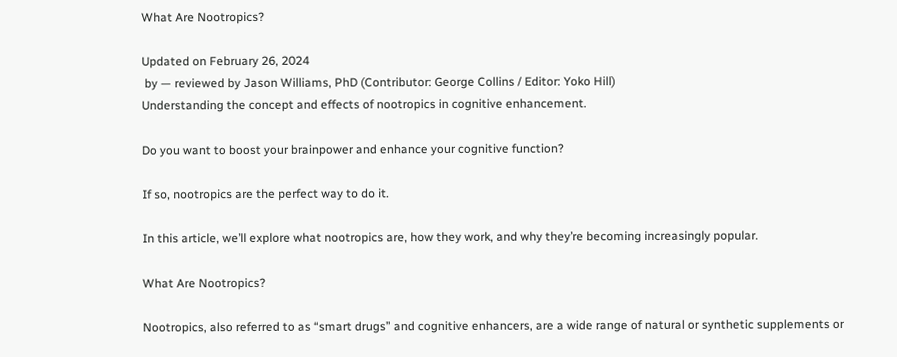What Are Nootropics?

Updated on February 26, 2024
 by — reviewed by Jason Williams, PhD (Contributor: George Collins / Editor: Yoko Hill)
Understanding the concept and effects of nootropics in cognitive enhancement.

Do you want to boost your brainpower and enhance your cognitive function?

If so, nootropics are the perfect way to do it.

In this article, we’ll explore what nootropics are, how they work, and why they’re becoming increasingly popular.

What Are Nootropics?

Nootropics, also referred to as “smart drugs” and cognitive enhancers, are a wide range of natural or synthetic supplements or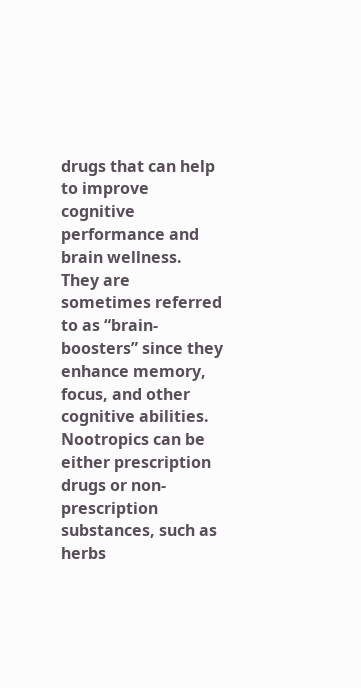drugs that can help to improve cognitive performance and brain wellness. They are sometimes referred to as “brain-boosters” since they enhance memory, focus, and other cognitive abilities. Nootropics can be either prescription drugs or non-prescription substances, such as herbs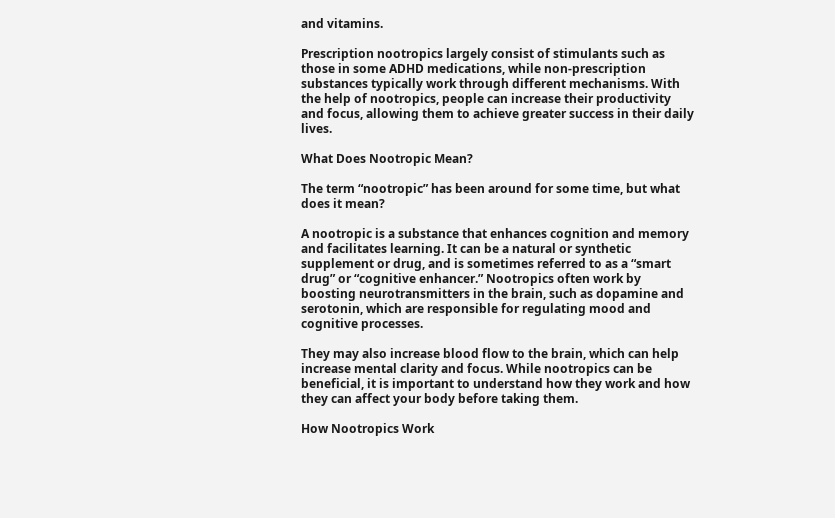and vitamins.

Prescription nootropics largely consist of stimulants such as those in some ADHD medications, while non-prescription substances typically work through different mechanisms. With the help of nootropics, people can increase their productivity and focus, allowing them to achieve greater success in their daily lives.

What Does Nootropic Mean?

The term “nootropic” has been around for some time, but what does it mean?

A nootropic is a substance that enhances cognition and memory and facilitates learning. It can be a natural or synthetic supplement or drug, and is sometimes referred to as a “smart drug” or “cognitive enhancer.” Nootropics often work by boosting neurotransmitters in the brain, such as dopamine and serotonin, which are responsible for regulating mood and cognitive processes.

They may also increase blood flow to the brain, which can help increase mental clarity and focus. While nootropics can be beneficial, it is important to understand how they work and how they can affect your body before taking them.

How Nootropics Work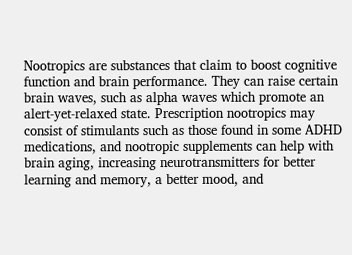Nootropics are substances that claim to boost cognitive function and brain performance. They can raise certain brain waves, such as alpha waves which promote an alert-yet-relaxed state. Prescription nootropics may consist of stimulants such as those found in some ADHD medications, and nootropic supplements can help with brain aging, increasing neurotransmitters for better learning and memory, a better mood, and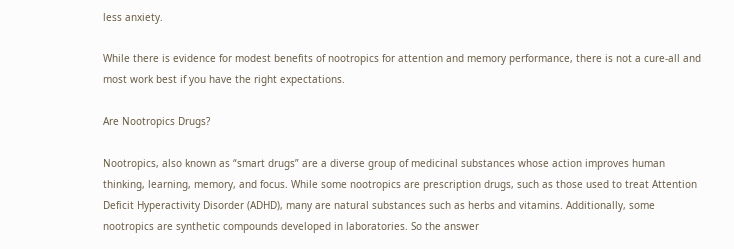less anxiety.

While there is evidence for modest benefits of nootropics for attention and memory performance, there is not a cure-all and most work best if you have the right expectations.

Are Nootropics Drugs?

Nootropics, also known as “smart drugs” are a diverse group of medicinal substances whose action improves human thinking, learning, memory, and focus. While some nootropics are prescription drugs, such as those used to treat Attention Deficit Hyperactivity Disorder (ADHD), many are natural substances such as herbs and vitamins. Additionally, some nootropics are synthetic compounds developed in laboratories. So the answer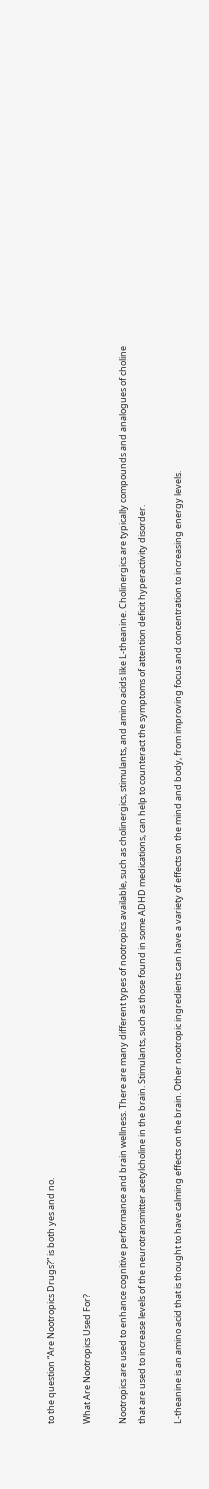to the question “Are Nootropics Drugs?” is both yes and no.

What Are Nootropics Used For?

Nootropics are used to enhance cognitive performance and brain wellness. There are many different types of nootropics available, such as cholinergics, stimulants, and amino acids like L-theanine. Cholinergics are typically compounds and analogues of choline that are used to increase levels of the neurotransmitter acetylcholine in the brain. Stimulants, such as those found in some ADHD medications, can help to counteract the symptoms of attention deficit hyperactivity disorder.

L-theanine is an amino acid that is thought to have calming effects on the brain. Other nootropic ingredients can have a variety of effects on the mind and body, from improving focus and concentration to increasing energy levels.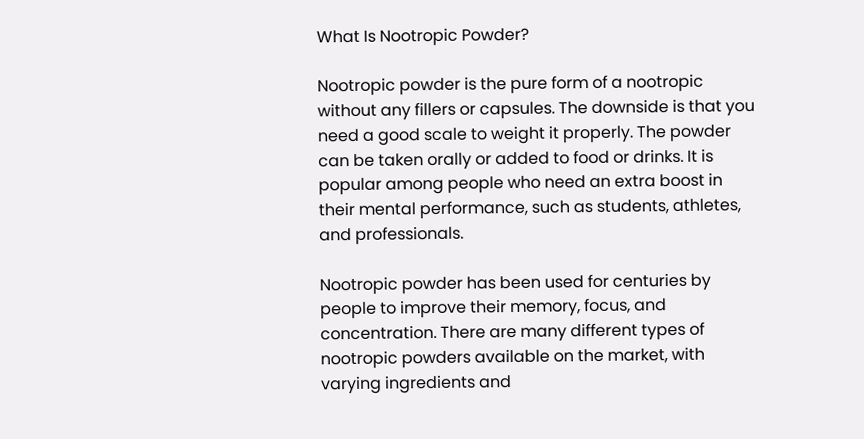What Is Nootropic Powder?

Nootropic powder is the pure form of a nootropic without any fillers or capsules. The downside is that you need a good scale to weight it properly. The powder can be taken orally or added to food or drinks. It is popular among people who need an extra boost in their mental performance, such as students, athletes, and professionals.

Nootropic powder has been used for centuries by people to improve their memory, focus, and concentration. There are many different types of nootropic powders available on the market, with varying ingredients and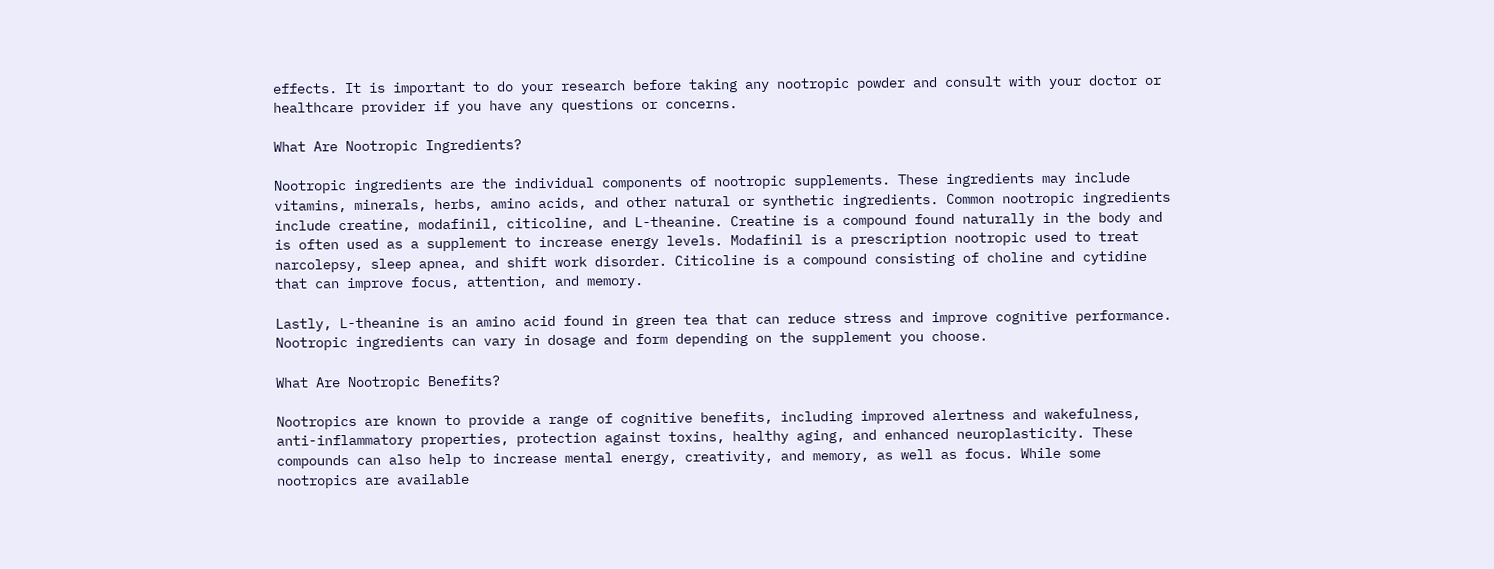effects. It is important to do your research before taking any nootropic powder and consult with your doctor or healthcare provider if you have any questions or concerns.

What Are Nootropic Ingredients?

Nootropic ingredients are the individual components of nootropic supplements. These ingredients may include vitamins, minerals, herbs, amino acids, and other natural or synthetic ingredients. Common nootropic ingredients include creatine, modafinil, citicoline, and L-theanine. Creatine is a compound found naturally in the body and is often used as a supplement to increase energy levels. Modafinil is a prescription nootropic used to treat narcolepsy, sleep apnea, and shift work disorder. Citicoline is a compound consisting of choline and cytidine that can improve focus, attention, and memory.

Lastly, L-theanine is an amino acid found in green tea that can reduce stress and improve cognitive performance. Nootropic ingredients can vary in dosage and form depending on the supplement you choose.

What Are Nootropic Benefits?

Nootropics are known to provide a range of cognitive benefits, including improved alertness and wakefulness, anti-inflammatory properties, protection against toxins, healthy aging, and enhanced neuroplasticity. These compounds can also help to increase mental energy, creativity, and memory, as well as focus. While some nootropics are available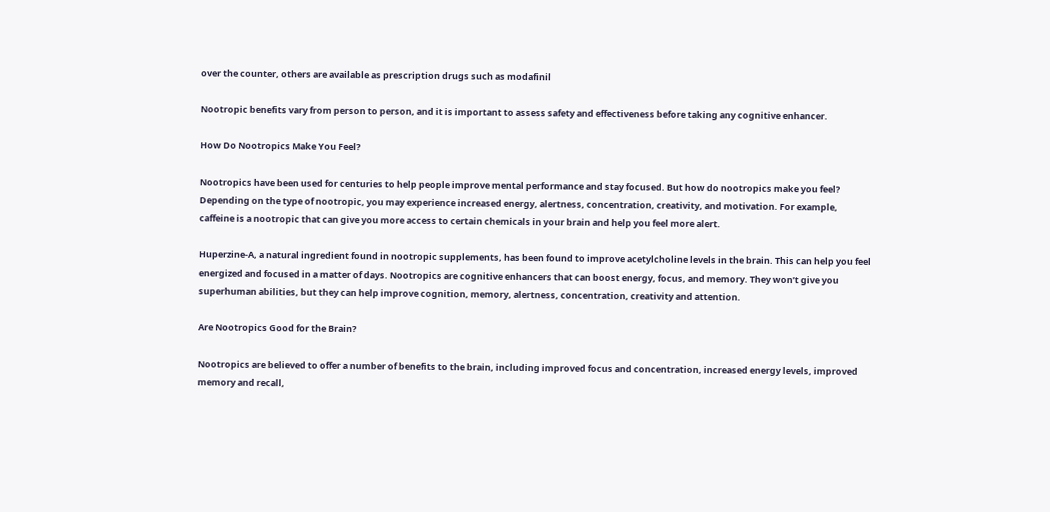over the counter, others are available as prescription drugs such as modafinil

Nootropic benefits vary from person to person, and it is important to assess safety and effectiveness before taking any cognitive enhancer.

How Do Nootropics Make You Feel?

Nootropics have been used for centuries to help people improve mental performance and stay focused. But how do nootropics make you feel? Depending on the type of nootropic, you may experience increased energy, alertness, concentration, creativity, and motivation. For example, caffeine is a nootropic that can give you more access to certain chemicals in your brain and help you feel more alert.

Huperzine-A, a natural ingredient found in nootropic supplements, has been found to improve acetylcholine levels in the brain. This can help you feel energized and focused in a matter of days. Nootropics are cognitive enhancers that can boost energy, focus, and memory. They won’t give you superhuman abilities, but they can help improve cognition, memory, alertness, concentration, creativity and attention.

Are Nootropics Good for the Brain?

Nootropics are believed to offer a number of benefits to the brain, including improved focus and concentration, increased energy levels, improved memory and recall,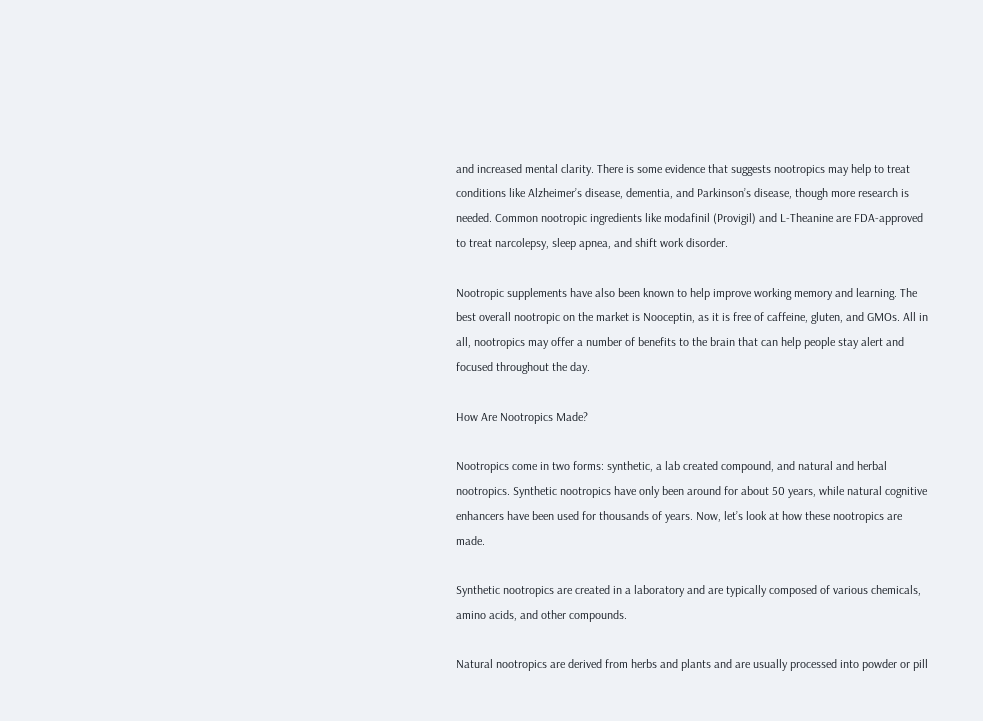and increased mental clarity. There is some evidence that suggests nootropics may help to treat conditions like Alzheimer’s disease, dementia, and Parkinson’s disease, though more research is needed. Common nootropic ingredients like modafinil (Provigil) and L-Theanine are FDA-approved to treat narcolepsy, sleep apnea, and shift work disorder.

Nootropic supplements have also been known to help improve working memory and learning. The best overall nootropic on the market is Nooceptin, as it is free of caffeine, gluten, and GMOs. All in all, nootropics may offer a number of benefits to the brain that can help people stay alert and focused throughout the day.

How Are Nootropics Made?

Nootropics come in two forms: synthetic, a lab created compound, and natural and herbal nootropics. Synthetic nootropics have only been around for about 50 years, while natural cognitive enhancers have been used for thousands of years. Now, let’s look at how these nootropics are made.

Synthetic nootropics are created in a laboratory and are typically composed of various chemicals, amino acids, and other compounds.

Natural nootropics are derived from herbs and plants and are usually processed into powder or pill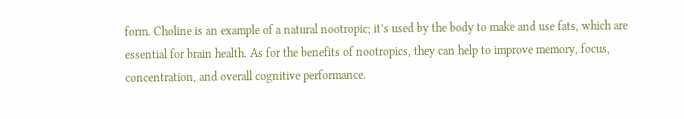form. Choline is an example of a natural nootropic; it’s used by the body to make and use fats, which are essential for brain health. As for the benefits of nootropics, they can help to improve memory, focus, concentration, and overall cognitive performance.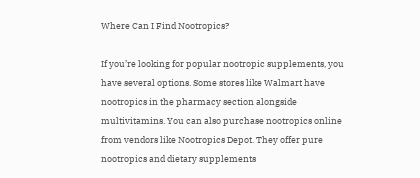Where Can I Find Nootropics?

If you’re looking for popular nootropic supplements, you have several options. Some stores like Walmart have nootropics in the pharmacy section alongside multivitamins. You can also purchase nootropics online from vendors like Nootropics Depot. They offer pure nootropics and dietary supplements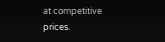at competitive prices.